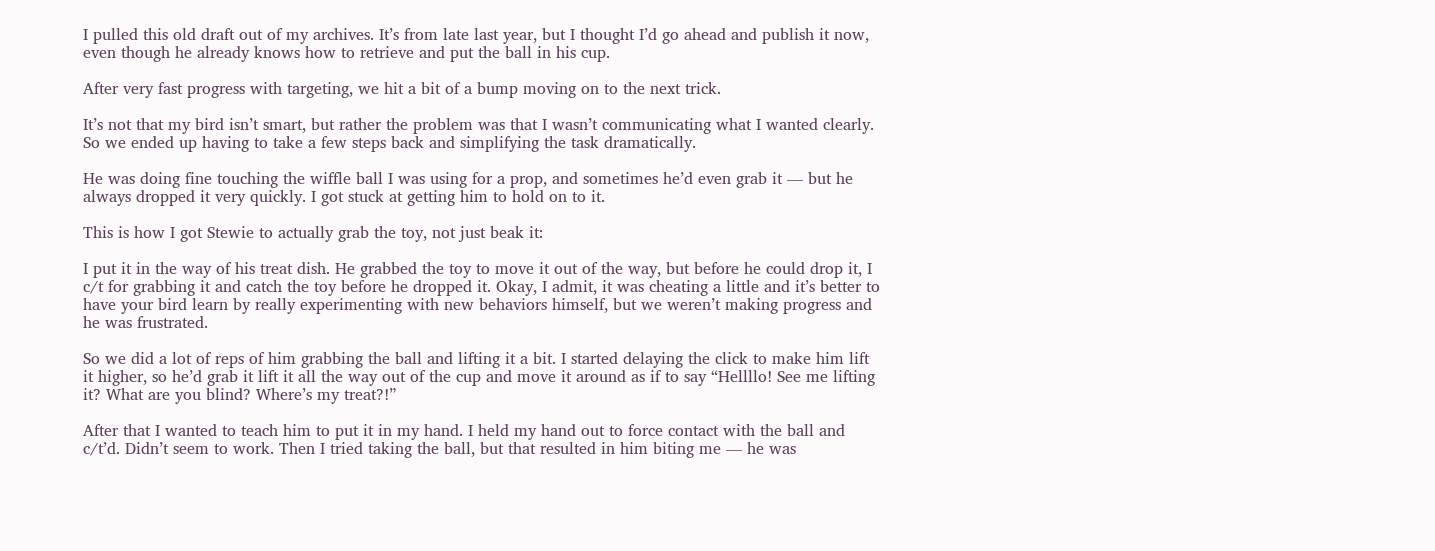I pulled this old draft out of my archives. It’s from late last year, but I thought I’d go ahead and publish it now, even though he already knows how to retrieve and put the ball in his cup.

After very fast progress with targeting, we hit a bit of a bump moving on to the next trick.

It’s not that my bird isn’t smart, but rather the problem was that I wasn’t communicating what I wanted clearly. So we ended up having to take a few steps back and simplifying the task dramatically.

He was doing fine touching the wiffle ball I was using for a prop, and sometimes he’d even grab it — but he always dropped it very quickly. I got stuck at getting him to hold on to it.

This is how I got Stewie to actually grab the toy, not just beak it:

I put it in the way of his treat dish. He grabbed the toy to move it out of the way, but before he could drop it, I c/t for grabbing it and catch the toy before he dropped it. Okay, I admit, it was cheating a little and it’s better to have your bird learn by really experimenting with new behaviors himself, but we weren’t making progress and he was frustrated.

So we did a lot of reps of him grabbing the ball and lifting it a bit. I started delaying the click to make him lift it higher, so he’d grab it lift it all the way out of the cup and move it around as if to say “Hellllo! See me lifting it? What are you blind? Where’s my treat?!”

After that I wanted to teach him to put it in my hand. I held my hand out to force contact with the ball and c/t’d. Didn’t seem to work. Then I tried taking the ball, but that resulted in him biting me — he was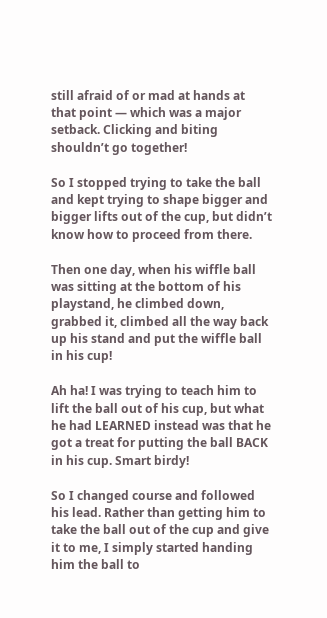still afraid of or mad at hands at that point — which was a major setback. Clicking and biting shouldn’t go together!

So I stopped trying to take the ball and kept trying to shape bigger and bigger lifts out of the cup, but didn’t know how to proceed from there.

Then one day, when his wiffle ball was sitting at the bottom of his playstand, he climbed down, grabbed it, climbed all the way back up his stand and put the wiffle ball in his cup!

Ah ha! I was trying to teach him to lift the ball out of his cup, but what he had LEARNED instead was that he got a treat for putting the ball BACK in his cup. Smart birdy!

So I changed course and followed his lead. Rather than getting him to take the ball out of the cup and give it to me, I simply started handing him the ball to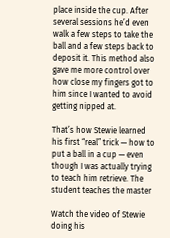place inside the cup. After several sessions he’d even walk a few steps to take the ball and a few steps back to deposit it. This method also gave me more control over how close my fingers got to him since I wanted to avoid getting nipped at.

That’s how Stewie learned his first “real” trick — how to put a ball in a cup — even though I was actually trying to teach him retrieve. The student teaches the master

Watch the video of Stewie doing his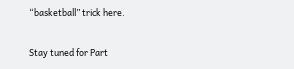“basketball” trick here.

Stay tuned for Part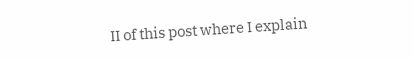II of this post where I explain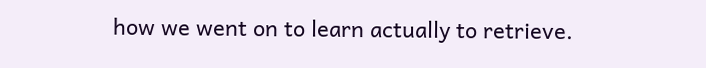how we went on to learn actually to retrieve.